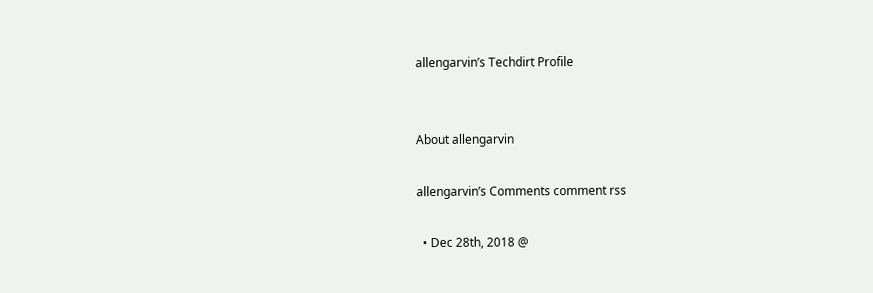allengarvin’s Techdirt Profile


About allengarvin

allengarvin’s Comments comment rss

  • Dec 28th, 2018 @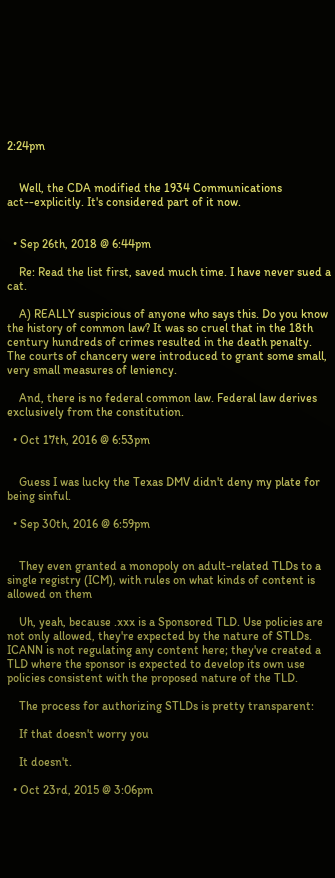2:24pm


    Well, the CDA modified the 1934 Communications act--explicitly. It's considered part of it now.


  • Sep 26th, 2018 @ 6:44pm

    Re: Read the list first, saved much time. I have never sued a cat.

    A) REALLY suspicious of anyone who says this. Do you know the history of common law? It was so cruel that in the 18th century hundreds of crimes resulted in the death penalty. The courts of chancery were introduced to grant some small, very small measures of leniency.

    And, there is no federal common law. Federal law derives exclusively from the constitution.

  • Oct 17th, 2016 @ 6:53pm


    Guess I was lucky the Texas DMV didn't deny my plate for being sinful.

  • Sep 30th, 2016 @ 6:59pm


    They even granted a monopoly on adult-related TLDs to a single registry (ICM), with rules on what kinds of content is allowed on them

    Uh, yeah, because .xxx is a Sponsored TLD. Use policies are not only allowed, they're expected by the nature of STLDs. ICANN is not regulating any content here; they've created a TLD where the sponsor is expected to develop its own use policies consistent with the proposed nature of the TLD.

    The process for authorizing STLDs is pretty transparent:

    If that doesn't worry you

    It doesn't.

  • Oct 23rd, 2015 @ 3:06pm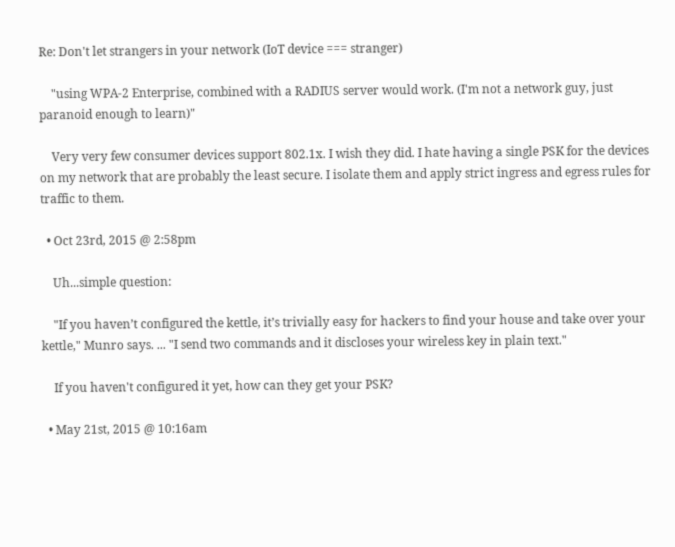Re: Don't let strangers in your network (IoT device === stranger)

    "using WPA-2 Enterprise, combined with a RADIUS server would work. (I'm not a network guy, just paranoid enough to learn)"

    Very very few consumer devices support 802.1x. I wish they did. I hate having a single PSK for the devices on my network that are probably the least secure. I isolate them and apply strict ingress and egress rules for traffic to them.

  • Oct 23rd, 2015 @ 2:58pm

    Uh...simple question:

    "If you haven’t configured the kettle, it’s trivially easy for hackers to find your house and take over your kettle," Munro says. ... "I send two commands and it discloses your wireless key in plain text."

    If you haven't configured it yet, how can they get your PSK?

  • May 21st, 2015 @ 10:16am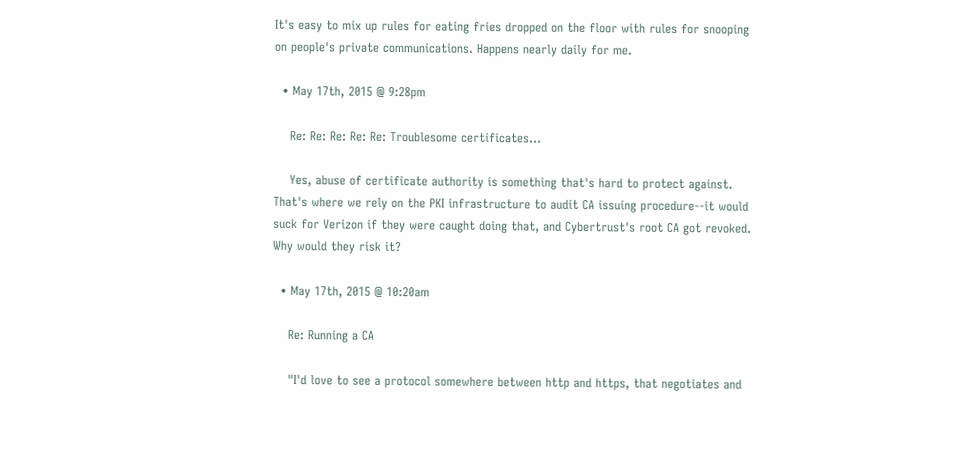It's easy to mix up rules for eating fries dropped on the floor with rules for snooping on people's private communications. Happens nearly daily for me.

  • May 17th, 2015 @ 9:28pm

    Re: Re: Re: Re: Re: Troublesome certificates...

    Yes, abuse of certificate authority is something that's hard to protect against. That's where we rely on the PKI infrastructure to audit CA issuing procedure--it would suck for Verizon if they were caught doing that, and Cybertrust's root CA got revoked. Why would they risk it?

  • May 17th, 2015 @ 10:20am

    Re: Running a CA

    "I'd love to see a protocol somewhere between http and https, that negotiates and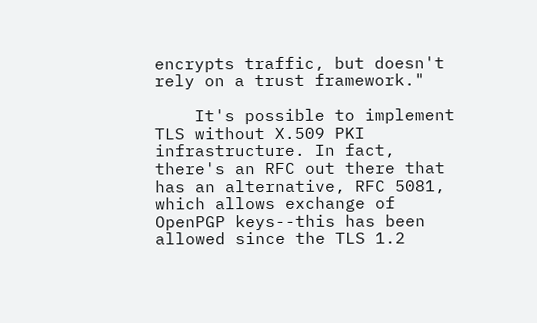encrypts traffic, but doesn't rely on a trust framework."

    It's possible to implement TLS without X.509 PKI infrastructure. In fact, there's an RFC out there that has an alternative, RFC 5081, which allows exchange of OpenPGP keys--this has been allowed since the TLS 1.2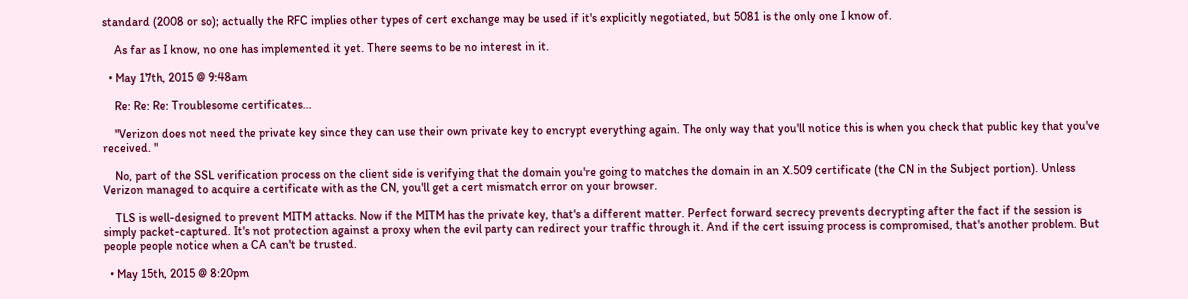standard (2008 or so); actually the RFC implies other types of cert exchange may be used if it's explicitly negotiated, but 5081 is the only one I know of.

    As far as I know, no one has implemented it yet. There seems to be no interest in it.

  • May 17th, 2015 @ 9:48am

    Re: Re: Re: Troublesome certificates...

    "Verizon does not need the private key since they can use their own private key to encrypt everything again. The only way that you'll notice this is when you check that public key that you've received. "

    No, part of the SSL verification process on the client side is verifying that the domain you're going to matches the domain in an X.509 certificate (the CN in the Subject portion). Unless Verizon managed to acquire a certificate with as the CN, you'll get a cert mismatch error on your browser.

    TLS is well-designed to prevent MITM attacks. Now if the MITM has the private key, that's a different matter. Perfect forward secrecy prevents decrypting after the fact if the session is simply packet-captured. It's not protection against a proxy when the evil party can redirect your traffic through it. And if the cert issuing process is compromised, that's another problem. But people people notice when a CA can't be trusted.

  • May 15th, 2015 @ 8:20pm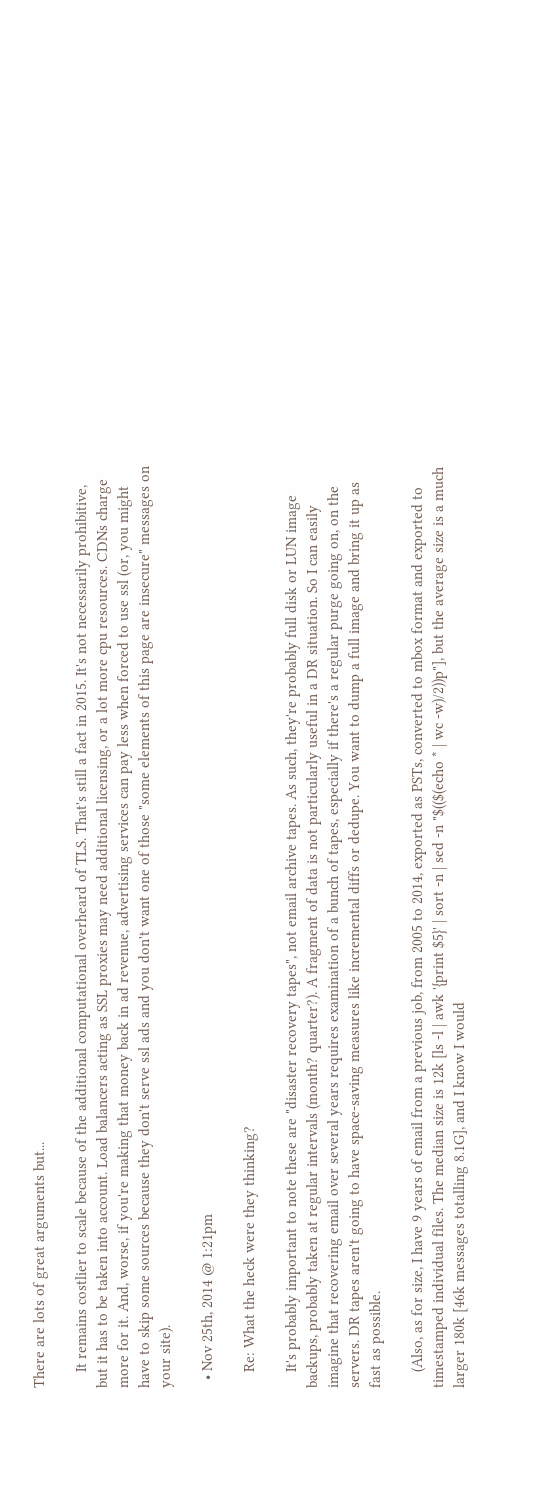There are lots of great arguments but...

    It remains costlier to scale because of the additional computational overheard of TLS. That's still a fact in 2015. It's not necessarily prohibitive, but it has to be taken into account. Load balancers acting as SSL proxies may need additional licensing, or a lot more cpu resources. CDNs charge more for it. And, worse, if you're making that money back in ad revenue, advertising services can pay less when forced to use ssl (or, you might have to skip some sources because they don't serve ssl ads and you don't want one of those "some elements of this page are insecure" messages on your site).

  • Nov 25th, 2014 @ 1:21pm

    Re: What the heck were they thinking?

    It's probably important to note these are "disaster recovery tapes", not email archive tapes. As such, they're probably full disk or LUN image backups, probably taken at regular intervals (month? quarter?). A fragment of data is not particularly useful in a DR situation. So I can easily imagine that recovering email over several years requires examination of a bunch of tapes, especially if there's a regular purge going on, on the servers. DR tapes aren't going to have space-saving measures like incremental diffs or dedupe. You want to dump a full image and bring it up as fast as possible.

    (Also, as for size, I have 9 years of email from a previous job, from 2005 to 2014, exported as PSTs, converted to mbox format and exported to timestamped individual files. The median size is 12k [ls -l | awk '{print $5}' | sort -n | sed -n "$(($(echo * | wc -w)/2))p"], but the average size is a much larger 180k [46k messages totalling 8.1G], and I know I would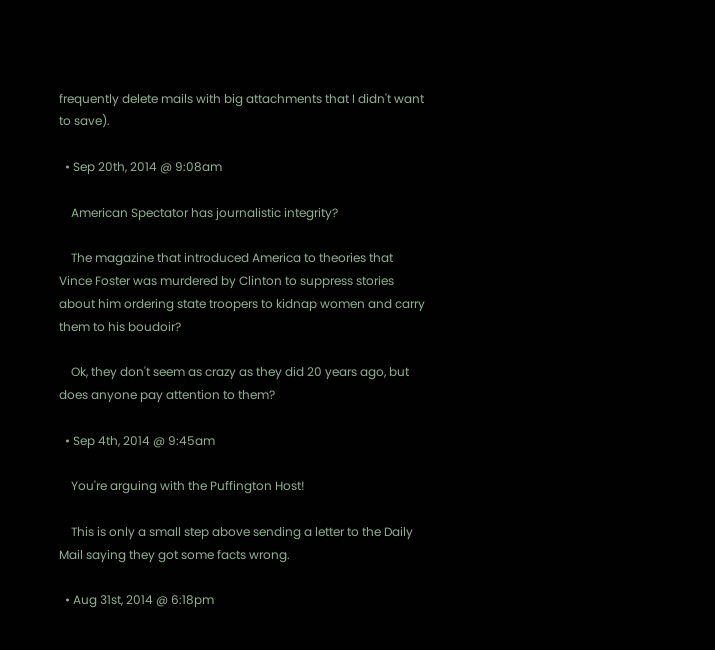frequently delete mails with big attachments that I didn't want to save).

  • Sep 20th, 2014 @ 9:08am

    American Spectator has journalistic integrity?

    The magazine that introduced America to theories that Vince Foster was murdered by Clinton to suppress stories about him ordering state troopers to kidnap women and carry them to his boudoir?

    Ok, they don't seem as crazy as they did 20 years ago, but does anyone pay attention to them?

  • Sep 4th, 2014 @ 9:45am

    You're arguing with the Puffington Host!

    This is only a small step above sending a letter to the Daily Mail saying they got some facts wrong.

  • Aug 31st, 2014 @ 6:18pm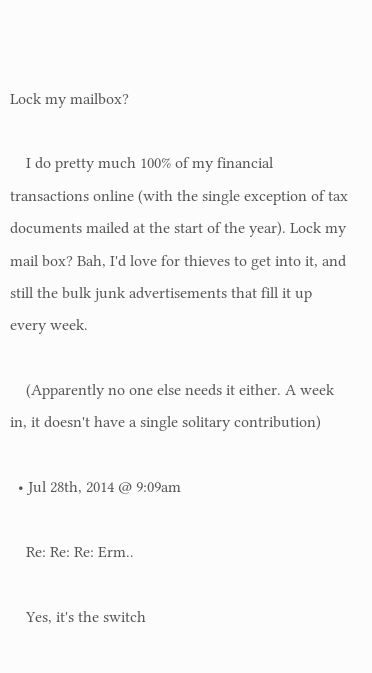Lock my mailbox?

    I do pretty much 100% of my financial transactions online (with the single exception of tax documents mailed at the start of the year). Lock my mail box? Bah, I'd love for thieves to get into it, and still the bulk junk advertisements that fill it up every week.

    (Apparently no one else needs it either. A week in, it doesn't have a single solitary contribution)

  • Jul 28th, 2014 @ 9:09am

    Re: Re: Re: Erm..

    Yes, it's the switch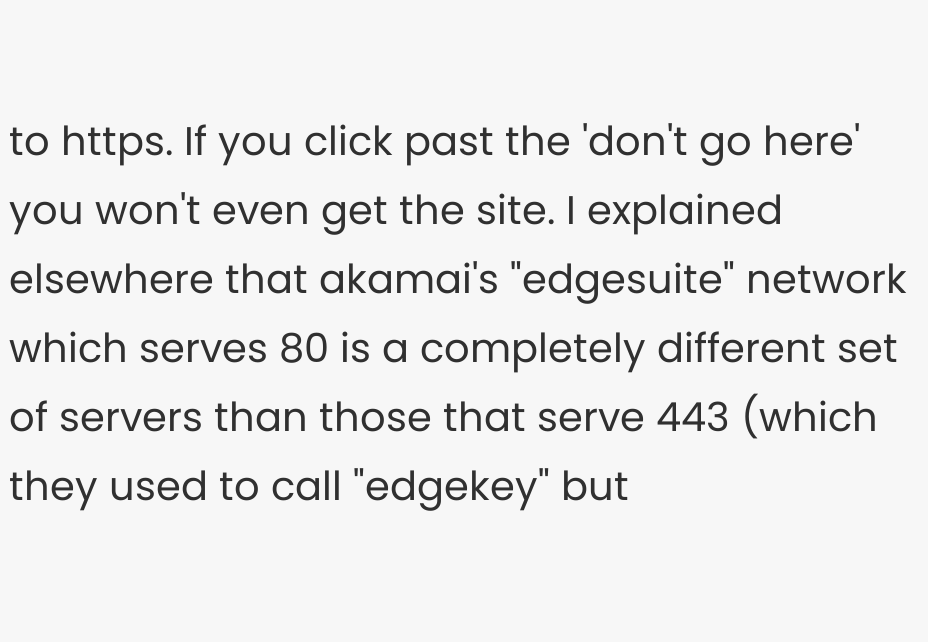to https. If you click past the 'don't go here' you won't even get the site. I explained elsewhere that akamai's "edgesuite" network which serves 80 is a completely different set of servers than those that serve 443 (which they used to call "edgekey" but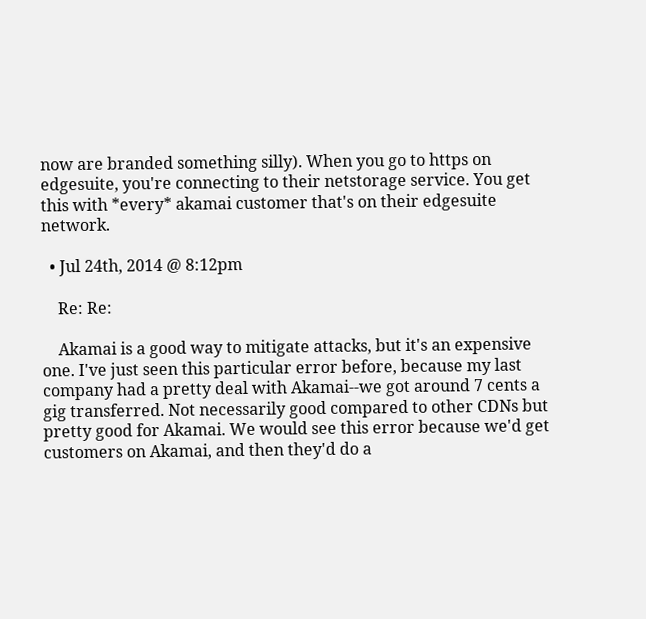now are branded something silly). When you go to https on edgesuite, you're connecting to their netstorage service. You get this with *every* akamai customer that's on their edgesuite network.

  • Jul 24th, 2014 @ 8:12pm

    Re: Re:

    Akamai is a good way to mitigate attacks, but it's an expensive one. I've just seen this particular error before, because my last company had a pretty deal with Akamai--we got around 7 cents a gig transferred. Not necessarily good compared to other CDNs but pretty good for Akamai. We would see this error because we'd get customers on Akamai, and then they'd do a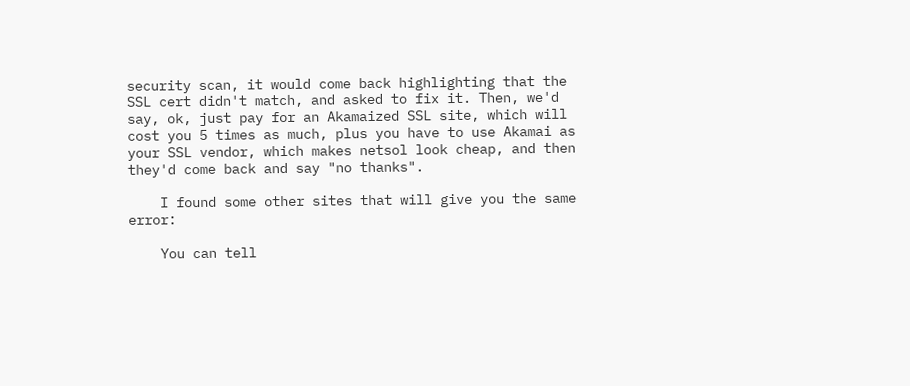security scan, it would come back highlighting that the SSL cert didn't match, and asked to fix it. Then, we'd say, ok, just pay for an Akamaized SSL site, which will cost you 5 times as much, plus you have to use Akamai as your SSL vendor, which makes netsol look cheap, and then they'd come back and say "no thanks".

    I found some other sites that will give you the same error:

    You can tell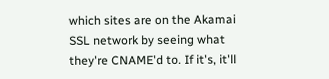which sites are on the Akamai SSL network by seeing what they're CNAME'd to. If it's, it'll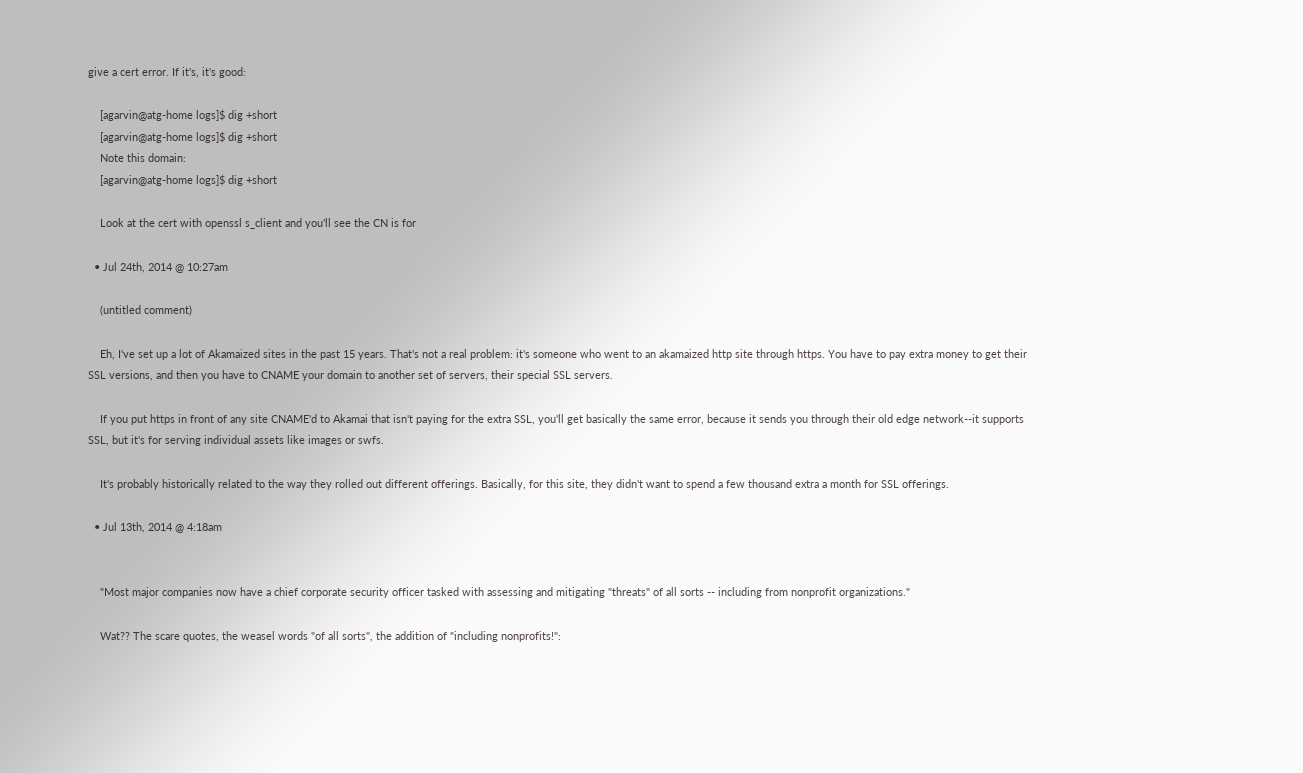give a cert error. If it's, it's good:

    [agarvin@atg-home logs]$ dig +short
    [agarvin@atg-home logs]$ dig +short
    Note this domain:
    [agarvin@atg-home logs]$ dig +short

    Look at the cert with openssl s_client and you'll see the CN is for

  • Jul 24th, 2014 @ 10:27am

    (untitled comment)

    Eh, I've set up a lot of Akamaized sites in the past 15 years. That's not a real problem: it's someone who went to an akamaized http site through https. You have to pay extra money to get their SSL versions, and then you have to CNAME your domain to another set of servers, their special SSL servers.

    If you put https in front of any site CNAME'd to Akamai that isn't paying for the extra SSL, you'll get basically the same error, because it sends you through their old edge network--it supports SSL, but it's for serving individual assets like images or swfs.

    It's probably historically related to the way they rolled out different offerings. Basically, for this site, they didn't want to spend a few thousand extra a month for SSL offerings.

  • Jul 13th, 2014 @ 4:18am


    "Most major companies now have a chief corporate security officer tasked with assessing and mitigating "threats" of all sorts -- including from nonprofit organizations."

    Wat?? The scare quotes, the weasel words "of all sorts", the addition of "including nonprofits!":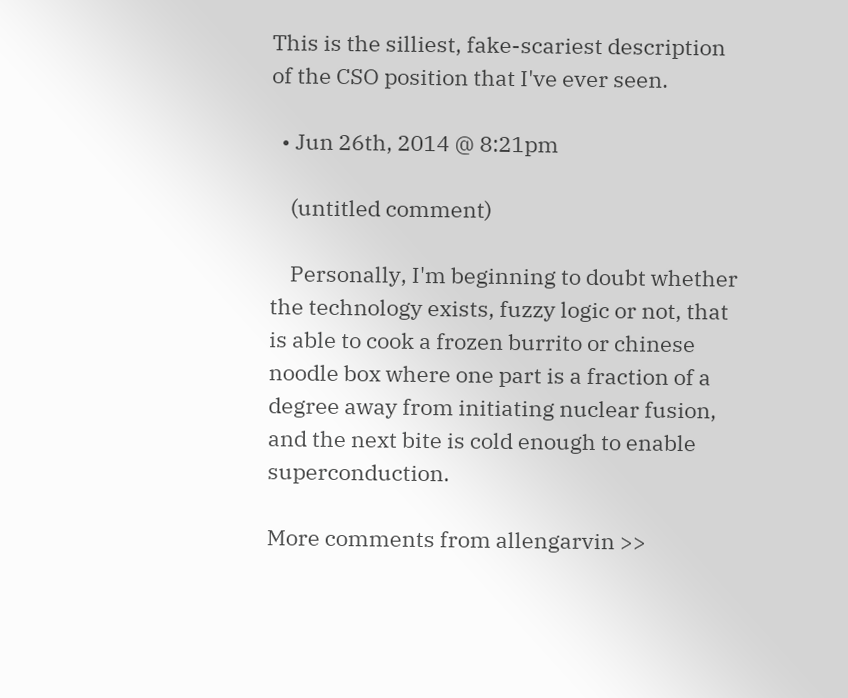This is the silliest, fake-scariest description of the CSO position that I've ever seen.

  • Jun 26th, 2014 @ 8:21pm

    (untitled comment)

    Personally, I'm beginning to doubt whether the technology exists, fuzzy logic or not, that is able to cook a frozen burrito or chinese noodle box where one part is a fraction of a degree away from initiating nuclear fusion, and the next bite is cold enough to enable superconduction.

More comments from allengarvin >>